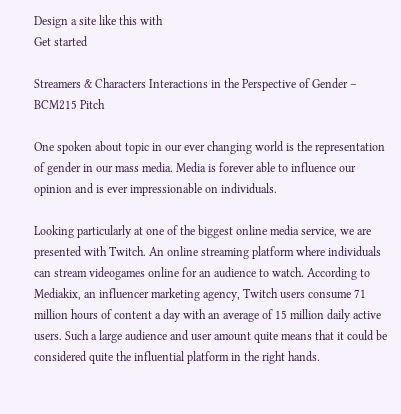Design a site like this with
Get started

Streamers & Characters Interactions in the Perspective of Gender – BCM215 Pitch

One spoken about topic in our ever changing world is the representation of gender in our mass media. Media is forever able to influence our opinion and is ever impressionable on individuals.

Looking particularly at one of the biggest online media service, we are presented with Twitch. An online streaming platform where individuals can stream videogames online for an audience to watch. According to Mediakix, an influencer marketing agency, Twitch users consume 71 million hours of content a day with an average of 15 million daily active users. Such a large audience and user amount quite means that it could be considered quite the influential platform in the right hands.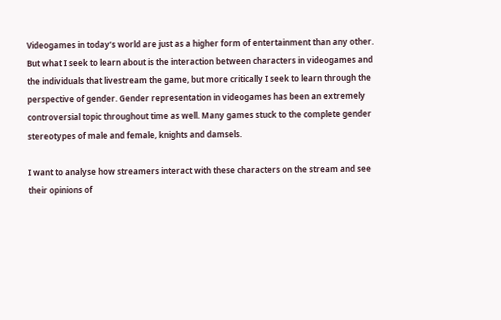Videogames in today’s world are just as a higher form of entertainment than any other. But what I seek to learn about is the interaction between characters in videogames and the individuals that livestream the game, but more critically I seek to learn through the perspective of gender. Gender representation in videogames has been an extremely controversial topic throughout time as well. Many games stuck to the complete gender stereotypes of male and female, knights and damsels.

I want to analyse how streamers interact with these characters on the stream and see their opinions of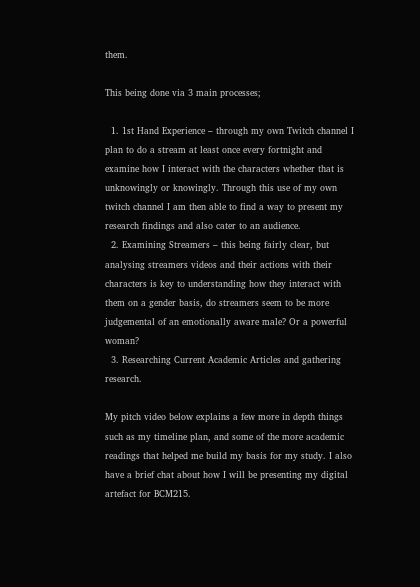them.

This being done via 3 main processes;

  1. 1st Hand Experience – through my own Twitch channel I plan to do a stream at least once every fortnight and examine how I interact with the characters whether that is unknowingly or knowingly. Through this use of my own twitch channel I am then able to find a way to present my research findings and also cater to an audience.
  2. Examining Streamers – this being fairly clear, but analysing streamers videos and their actions with their characters is key to understanding how they interact with them on a gender basis, do streamers seem to be more judgemental of an emotionally aware male? Or a powerful woman?
  3. Researching Current Academic Articles and gathering research.

My pitch video below explains a few more in depth things such as my timeline plan, and some of the more academic readings that helped me build my basis for my study. I also have a brief chat about how I will be presenting my digital artefact for BCM215.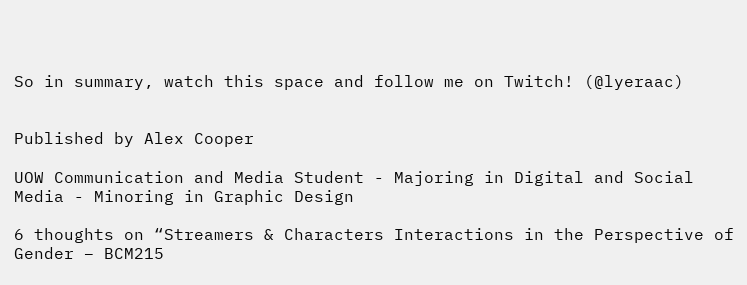So in summary, watch this space and follow me on Twitch! (@lyeraac)


Published by Alex Cooper

UOW Communication and Media Student - Majoring in Digital and Social Media - Minoring in Graphic Design

6 thoughts on “Streamers & Characters Interactions in the Perspective of Gender – BCM215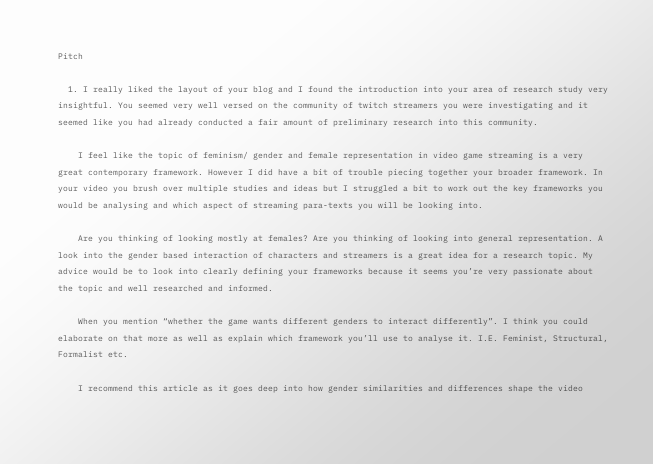Pitch

  1. I really liked the layout of your blog and I found the introduction into your area of research study very insightful. You seemed very well versed on the community of twitch streamers you were investigating and it seemed like you had already conducted a fair amount of preliminary research into this community.

    I feel like the topic of feminism/ gender and female representation in video game streaming is a very great contemporary framework. However I did have a bit of trouble piecing together your broader framework. In your video you brush over multiple studies and ideas but I struggled a bit to work out the key frameworks you would be analysing and which aspect of streaming para-texts you will be looking into.

    Are you thinking of looking mostly at females? Are you thinking of looking into general representation. A look into the gender based interaction of characters and streamers is a great idea for a research topic. My advice would be to look into clearly defining your frameworks because it seems you’re very passionate about the topic and well researched and informed.

    When you mention “whether the game wants different genders to interact differently”. I think you could elaborate on that more as well as explain which framework you’ll use to analyse it. I.E. Feminist, Structural, Formalist etc.

    I recommend this article as it goes deep into how gender similarities and differences shape the video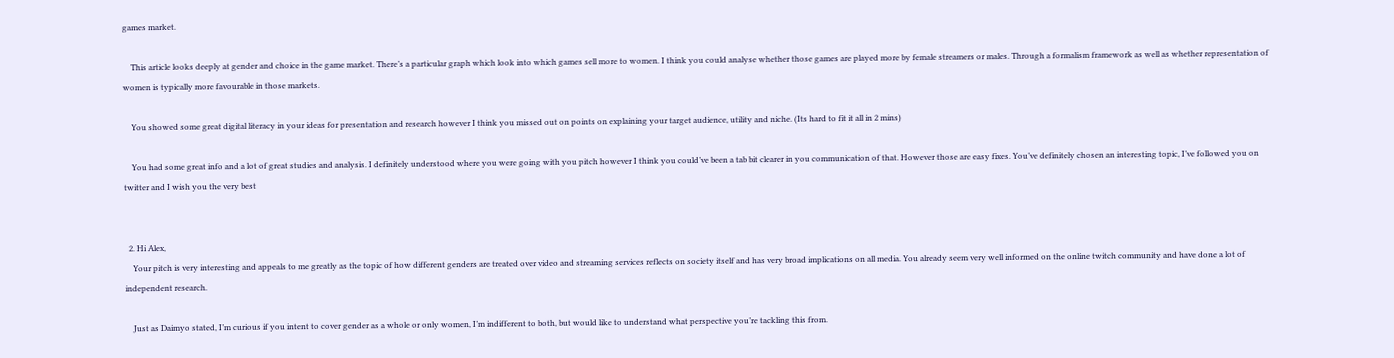games market.

    This article looks deeply at gender and choice in the game market. There’s a particular graph which look into which games sell more to women. I think you could analyse whether those games are played more by female streamers or males. Through a formalism framework as well as whether representation of women is typically more favourable in those markets.

    You showed some great digital literacy in your ideas for presentation and research however I think you missed out on points on explaining your target audience, utility and niche. (Its hard to fit it all in 2 mins)

    You had some great info and a lot of great studies and analysis. I definitely understood where you were going with you pitch however I think you could’ve been a tab bit clearer in you communication of that. However those are easy fixes. You’ve definitely chosen an interesting topic, I’ve followed you on twitter and I wish you the very best


  2. Hi Alex,
    Your pitch is very interesting and appeals to me greatly as the topic of how different genders are treated over video and streaming services reflects on society itself and has very broad implications on all media. You already seem very well informed on the online twitch community and have done a lot of independent research.

    Just as Daimyo stated, I’m curious if you intent to cover gender as a whole or only women, I’m indifferent to both, but would like to understand what perspective you’re tackling this from.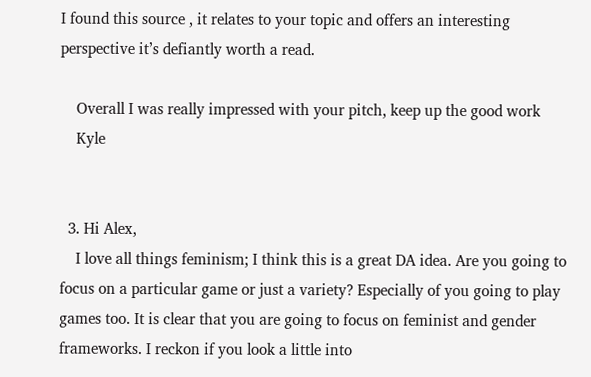I found this source , it relates to your topic and offers an interesting perspective it’s defiantly worth a read.

    Overall I was really impressed with your pitch, keep up the good work
    Kyle


  3. Hi Alex,
    I love all things feminism; I think this is a great DA idea. Are you going to focus on a particular game or just a variety? Especially of you going to play games too. It is clear that you are going to focus on feminist and gender frameworks. I reckon if you look a little into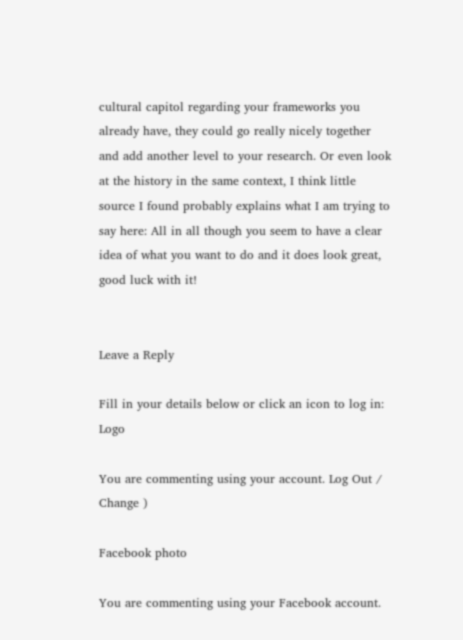cultural capitol regarding your frameworks you already have, they could go really nicely together and add another level to your research. Or even look at the history in the same context, I think little source I found probably explains what I am trying to say here: All in all though you seem to have a clear idea of what you want to do and it does look great, good luck with it!


Leave a Reply

Fill in your details below or click an icon to log in: Logo

You are commenting using your account. Log Out /  Change )

Facebook photo

You are commenting using your Facebook account.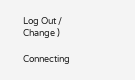Log Out /  Change )

Connecting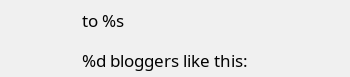to %s

%d bloggers like this: